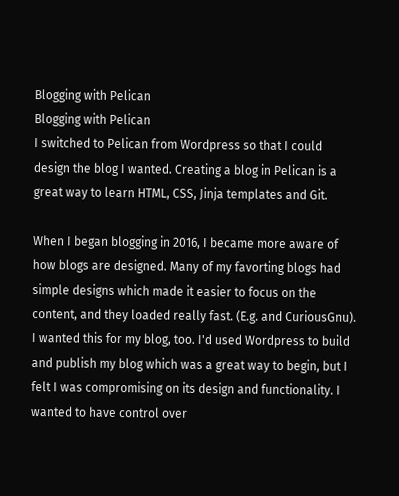Blogging with Pelican
Blogging with Pelican
I switched to Pelican from Wordpress so that I could design the blog I wanted. Creating a blog in Pelican is a great way to learn HTML, CSS, Jinja templates and Git.

When I began blogging in 2016, I became more aware of how blogs are designed. Many of my favorting blogs had simple designs which made it easier to focus on the content, and they loaded really fast. (E.g. and CuriousGnu). I wanted this for my blog, too. I'd used Wordpress to build and publish my blog which was a great way to begin, but I felt I was compromising on its design and functionality. I wanted to have control over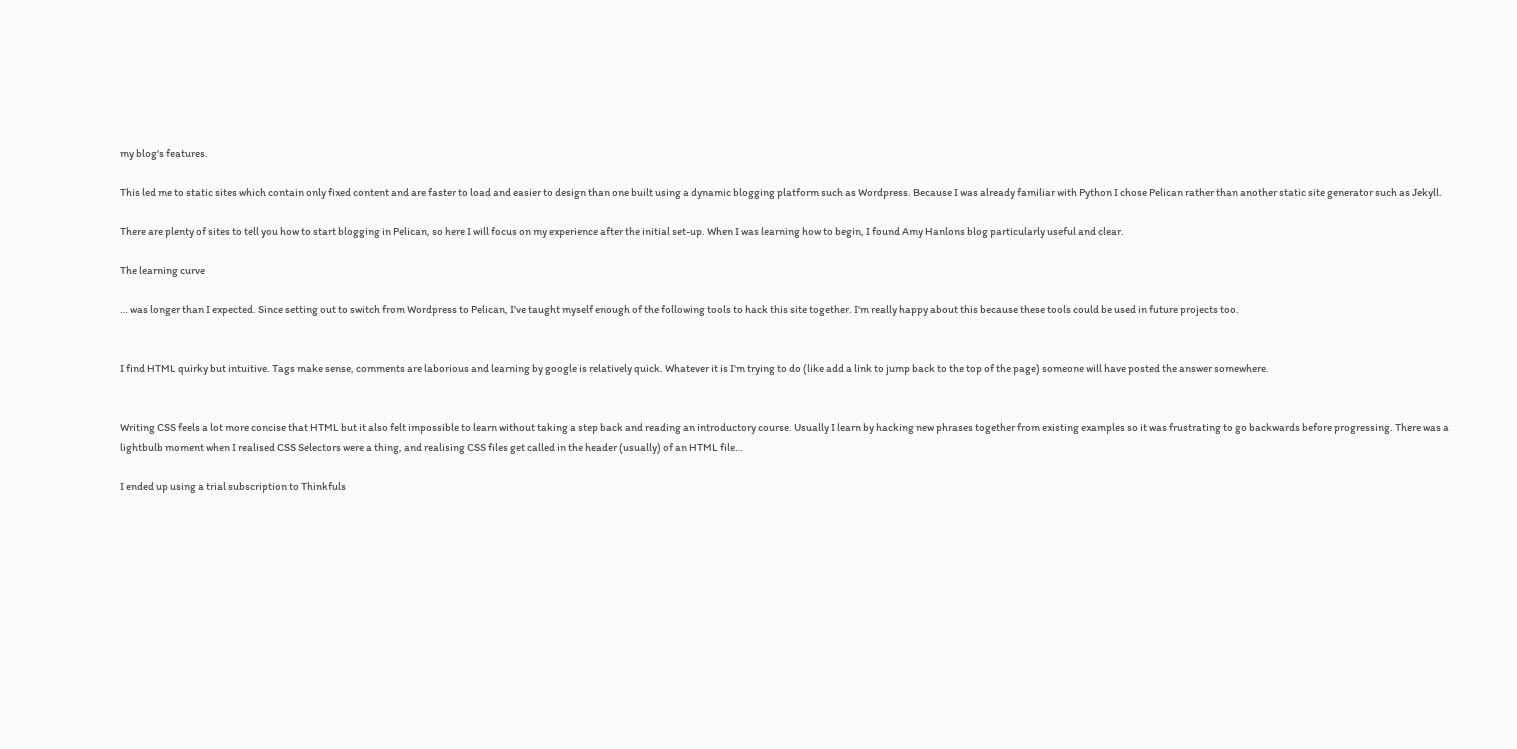my blog's features.

This led me to static sites which contain only fixed content and are faster to load and easier to design than one built using a dynamic blogging platform such as Wordpress. Because I was already familiar with Python I chose Pelican rather than another static site generator such as Jekyll.

There are plenty of sites to tell you how to start blogging in Pelican, so here I will focus on my experience after the initial set-up. When I was learning how to begin, I found Amy Hanlons blog particularly useful and clear.

The learning curve

… was longer than I expected. Since setting out to switch from Wordpress to Pelican, I've taught myself enough of the following tools to hack this site together. I'm really happy about this because these tools could be used in future projects too.


I find HTML quirky but intuitive. Tags make sense, comments are laborious and learning by google is relatively quick. Whatever it is I'm trying to do (like add a link to jump back to the top of the page) someone will have posted the answer somewhere.


Writing CSS feels a lot more concise that HTML but it also felt impossible to learn without taking a step back and reading an introductory course. Usually I learn by hacking new phrases together from existing examples so it was frustrating to go backwards before progressing. There was a lightbulb moment when I realised CSS Selectors were a thing, and realising CSS files get called in the header (usually) of an HTML file…

I ended up using a trial subscription to Thinkfuls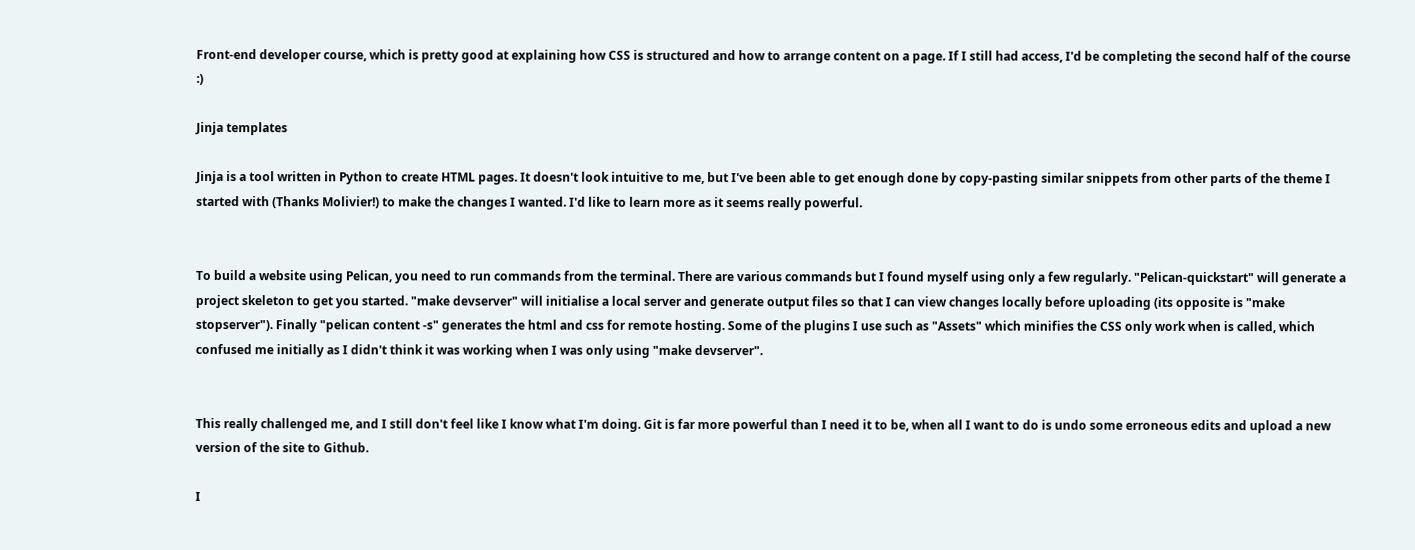Front-end developer course, which is pretty good at explaining how CSS is structured and how to arrange content on a page. If I still had access, I'd be completing the second half of the course :)

Jinja templates

Jinja is a tool written in Python to create HTML pages. It doesn't look intuitive to me, but I've been able to get enough done by copy-pasting similar snippets from other parts of the theme I started with (Thanks Molivier!) to make the changes I wanted. I'd like to learn more as it seems really powerful.


To build a website using Pelican, you need to run commands from the terminal. There are various commands but I found myself using only a few regularly. "Pelican-quickstart" will generate a project skeleton to get you started. "make devserver" will initialise a local server and generate output files so that I can view changes locally before uploading (its opposite is "make stopserver"). Finally "pelican content -s" generates the html and css for remote hosting. Some of the plugins I use such as "Assets" which minifies the CSS only work when is called, which confused me initially as I didn't think it was working when I was only using "make devserver".


This really challenged me, and I still don't feel like I know what I'm doing. Git is far more powerful than I need it to be, when all I want to do is undo some erroneous edits and upload a new version of the site to Github.

I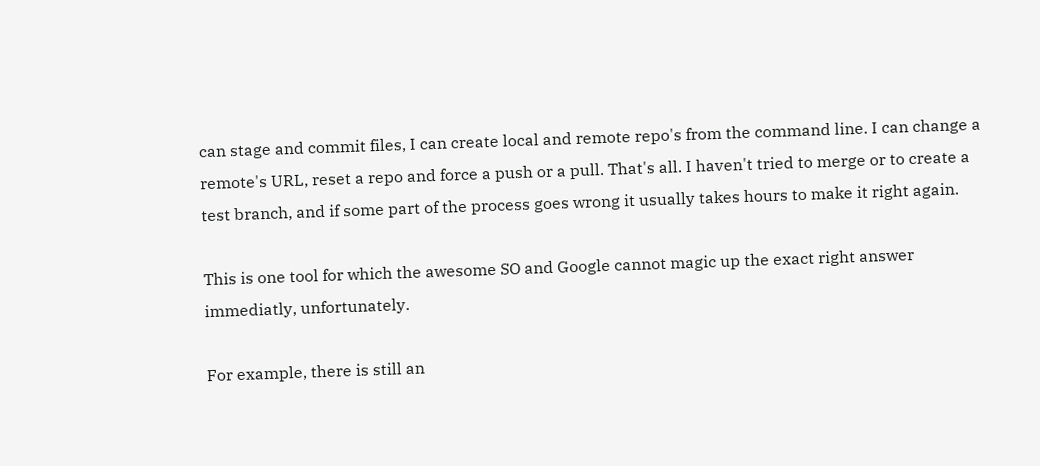can stage and commit files, I can create local and remote repo's from the command line. I can change a remote's URL, reset a repo and force a push or a pull. That's all. I haven't tried to merge or to create a test branch, and if some part of the process goes wrong it usually takes hours to make it right again.

This is one tool for which the awesome SO and Google cannot magic up the exact right answer immediatly, unfortunately.

For example, there is still an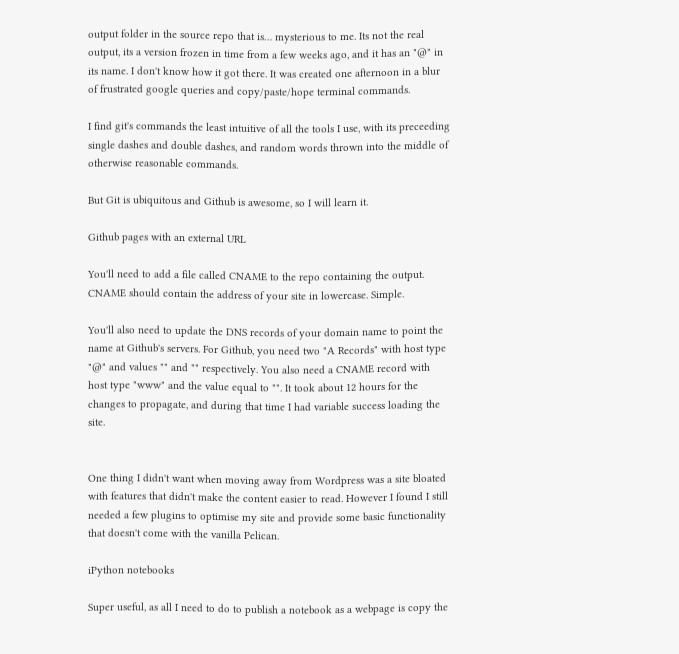output folder in the source repo that is… mysterious to me. Its not the real output, its a version frozen in time from a few weeks ago, and it has an "@" in its name. I don't know how it got there. It was created one afternoon in a blur of frustrated google queries and copy/paste/hope terminal commands.

I find git's commands the least intuitive of all the tools I use, with its preceeding single dashes and double dashes, and random words thrown into the middle of otherwise reasonable commands.

But Git is ubiquitous and Github is awesome, so I will learn it.

Github pages with an external URL

You'll need to add a file called CNAME to the repo containing the output. CNAME should contain the address of your site in lowercase. Simple.

You'll also need to update the DNS records of your domain name to point the name at Github's servers. For Github, you need two "A Records" with host type "@" and values "" and "" respectively. You also need a CNAME record with host type "www" and the value equal to "". It took about 12 hours for the changes to propagate, and during that time I had variable success loading the site.


One thing I didn't want when moving away from Wordpress was a site bloated with features that didn't make the content easier to read. However I found I still needed a few plugins to optimise my site and provide some basic functionality that doesn't come with the vanilla Pelican.

iPython notebooks

Super useful, as all I need to do to publish a notebook as a webpage is copy the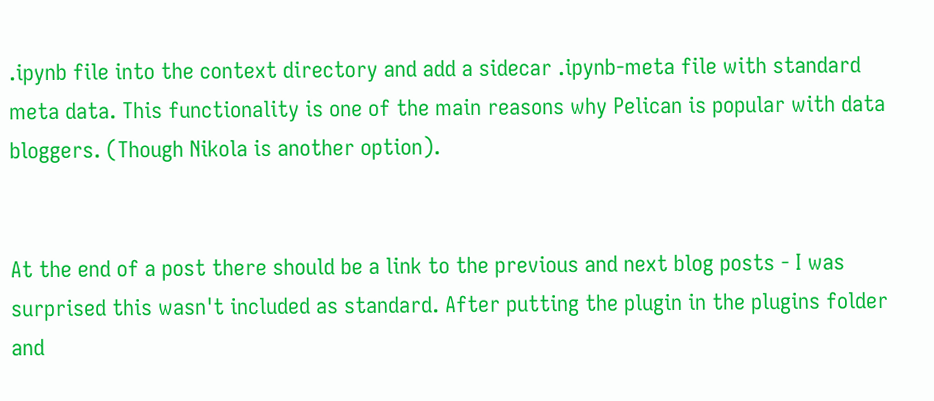.ipynb file into the context directory and add a sidecar .ipynb-meta file with standard meta data. This functionality is one of the main reasons why Pelican is popular with data bloggers. (Though Nikola is another option).


At the end of a post there should be a link to the previous and next blog posts - I was surprised this wasn't included as standard. After putting the plugin in the plugins folder and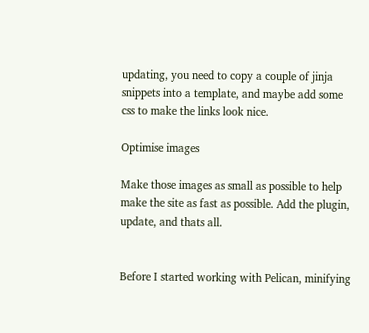updating, you need to copy a couple of jinja snippets into a template, and maybe add some css to make the links look nice.

Optimise images

Make those images as small as possible to help make the site as fast as possible. Add the plugin, update, and thats all.


Before I started working with Pelican, minifying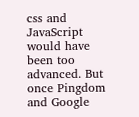css and JavaScript would have been too advanced. But once Pingdom and Google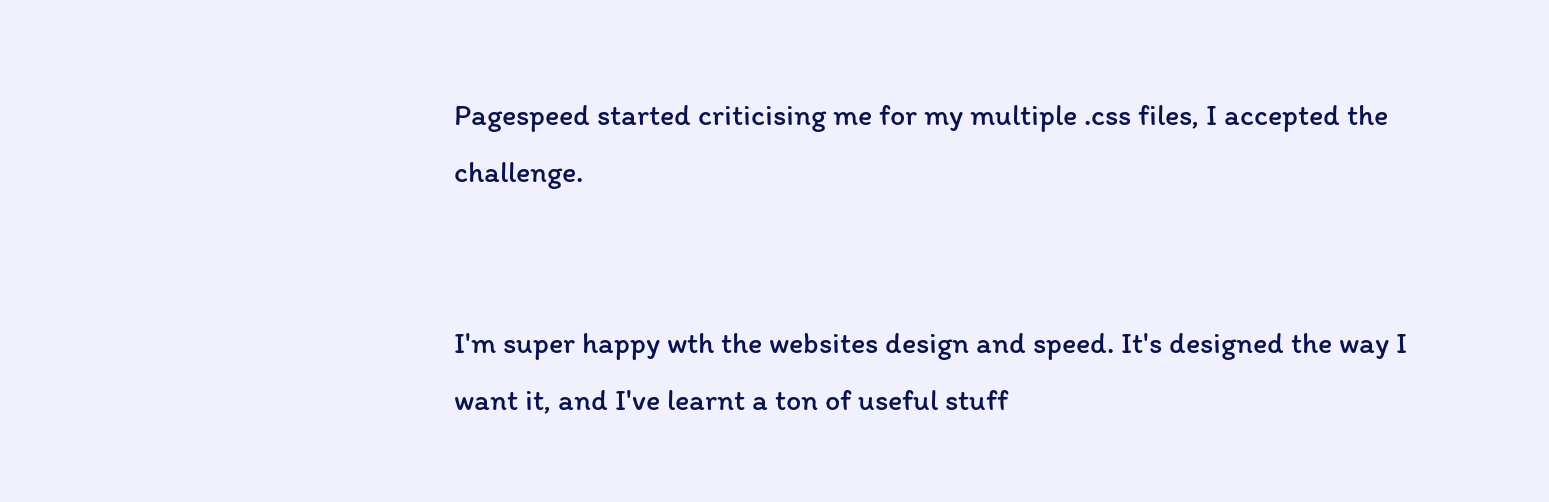Pagespeed started criticising me for my multiple .css files, I accepted the challenge.


I'm super happy wth the websites design and speed. It's designed the way I want it, and I've learnt a ton of useful stuff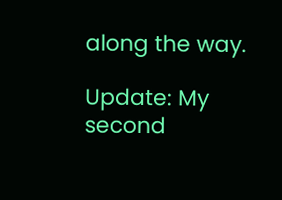along the way.

Update: My second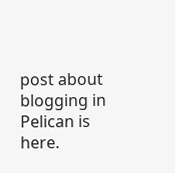post about blogging in Pelican is here.